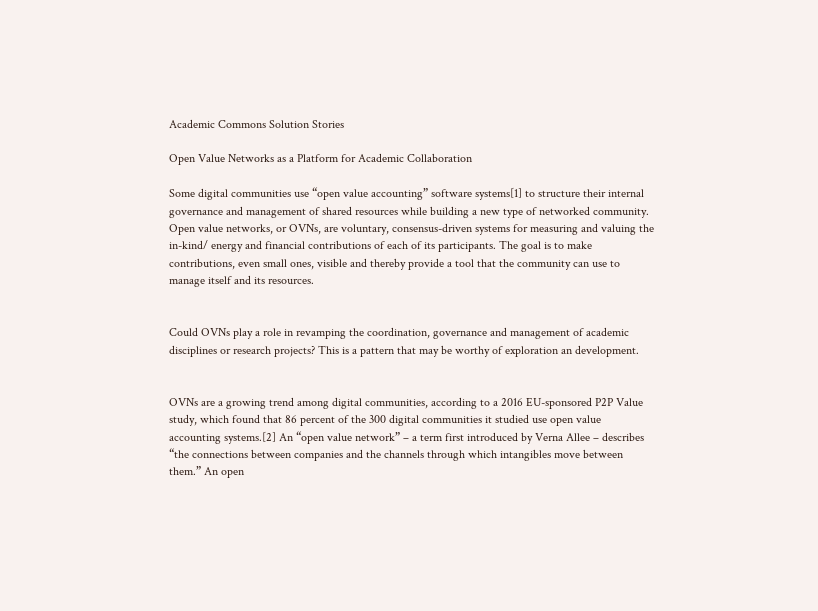Academic Commons Solution Stories

Open Value Networks as a Platform for Academic Collaboration

Some digital communities use “open value accounting” software systems[1] to structure their internal governance and management of shared resources while building a new type of networked community. Open value networks, or OVNs, are voluntary, consensus-driven systems for measuring and valuing the in-kind/ energy and financial contributions of each of its participants. The goal is to make contributions, even small ones, visible and thereby provide a tool that the community can use to manage itself and its resources.


Could OVNs play a role in revamping the coordination, governance and management of academic disciplines or research projects? This is a pattern that may be worthy of exploration an development.


OVNs are a growing trend among digital communities, according to a 2016 EU-sponsored P2P Value study, which found that 86 percent of the 300 digital communities it studied use open value accounting systems.[2] An “open value network” – a term first introduced by Verna Allee – describes “the connections between companies and the channels through which intangibles move between them.” An open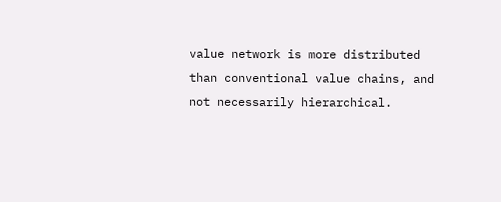value network is more distributed than conventional value chains, and not necessarily hierarchical.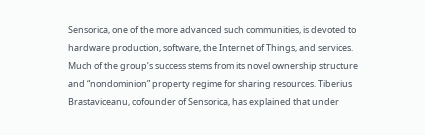Sensorica, one of the more advanced such communities, is devoted to hardware production, software, the Internet of Things, and services. Much of the group’s success stems from its novel ownership structure and “nondominion” property regime for sharing resources. Tiberius Brastaviceanu, cofounder of Sensorica, has explained that under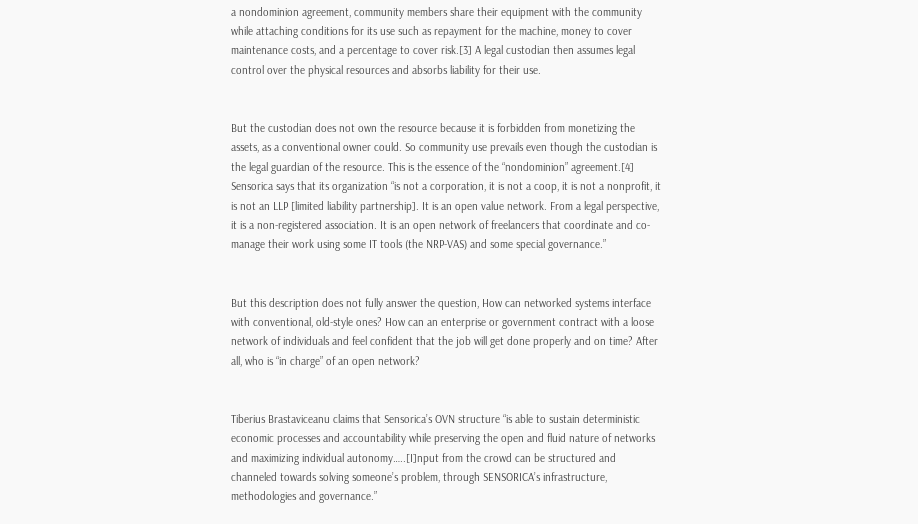a nondominion agreement, community members share their equipment with the community while attaching conditions for its use such as repayment for the machine, money to cover maintenance costs, and a percentage to cover risk.[3] A legal custodian then assumes legal control over the physical resources and absorbs liability for their use.


But the custodian does not own the resource because it is forbidden from monetizing the assets, as a conventional owner could. So community use prevails even though the custodian is the legal guardian of the resource. This is the essence of the “nondominion” agreement.[4] Sensorica says that its organization “is not a corporation, it is not a coop, it is not a nonprofit, it is not an LLP [limited liability partnership]. It is an open value network. From a legal perspective, it is a non-registered association. It is an open network of freelancers that coordinate and co-manage their work using some IT tools (the NRP-VAS) and some special governance.”


But this description does not fully answer the question, How can networked systems interface with conventional, old-style ones? How can an enterprise or government contract with a loose network of individuals and feel confident that the job will get done properly and on time? After all, who is “in charge” of an open network?


Tiberius Brastaviceanu claims that Sensorica’s OVN structure “is able to sustain deterministic economic processes and accountability while preserving the open and fluid nature of networks and maximizing individual autonomy…..[I]nput from the crowd can be structured and channeled towards solving someone’s problem, through SENSORICA’s infrastructure, methodologies and governance.”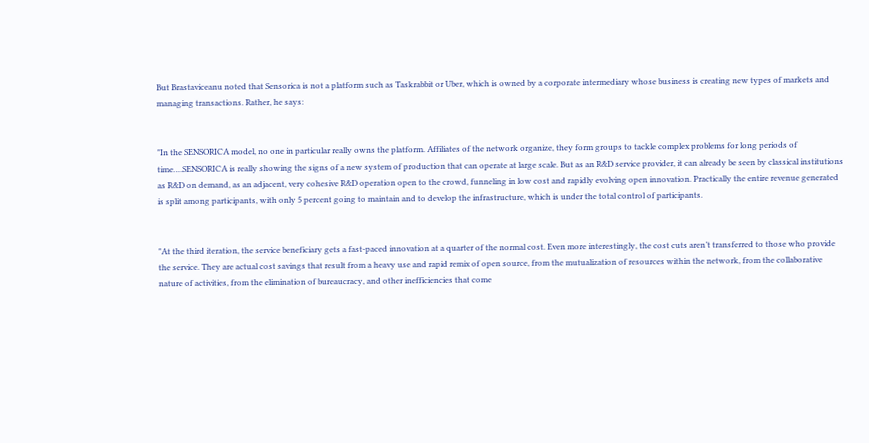But Brastaviceanu noted that Sensorica is not a platform such as Taskrabbit or Uber, which is owned by a corporate intermediary whose business is creating new types of markets and managing transactions. Rather, he says:


"In the SENSORICA model, no one in particular really owns the platform. Affiliates of the network organize, they form groups to tackle complex problems for long periods of time….SENSORICA is really showing the signs of a new system of production that can operate at large scale. But as an R&D service provider, it can already be seen by classical institutions as R&D on demand, as an adjacent, very cohesive R&D operation open to the crowd, funneling in low cost and rapidly evolving open innovation. Practically the entire revenue generated is split among participants, with only 5 percent going to maintain and to develop the infrastructure, which is under the total control of participants.


"At the third iteration, the service beneficiary gets a fast-paced innovation at a quarter of the normal cost. Even more interestingly, the cost cuts aren’t transferred to those who provide the service. They are actual cost savings that result from a heavy use and rapid remix of open source, from the mutualization of resources within the network, from the collaborative nature of activities, from the elimination of bureaucracy, and other inefficiencies that come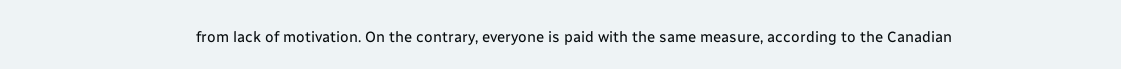from lack of motivation. On the contrary, everyone is paid with the same measure, according to the Canadian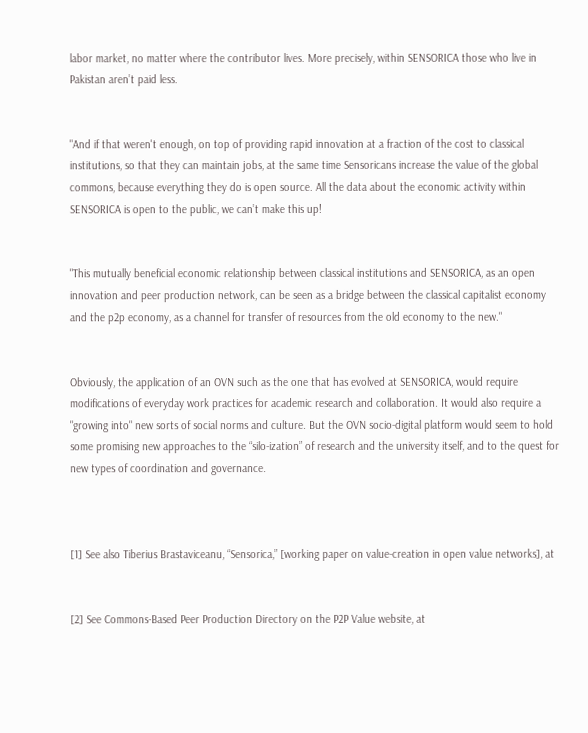labor market, no matter where the contributor lives. More precisely, within SENSORICA those who live in Pakistan aren’t paid less.


"And if that weren't enough, on top of providing rapid innovation at a fraction of the cost to classical institutions, so that they can maintain jobs, at the same time Sensoricans increase the value of the global commons, because everything they do is open source. All the data about the economic activity within SENSORICA is open to the public, we can’t make this up!


"This mutually beneficial economic relationship between classical institutions and SENSORICA, as an open innovation and peer production network, can be seen as a bridge between the classical capitalist economy and the p2p economy, as a channel for transfer of resources from the old economy to the new."


Obviously, the application of an OVN such as the one that has evolved at SENSORICA, would require modifications of everyday work practices for academic research and collaboration. It would also require a "growing into" new sorts of social norms and culture. But the OVN socio-digital platform would seem to hold some promising new approaches to the “silo-ization” of research and the university itself, and to the quest for new types of coordination and governance.



[1] See also Tiberius Brastaviceanu, “Sensorica,” [working paper on value-creation in open value networks], at


[2] See Commons-Based Peer Production Directory on the P2P Value website, at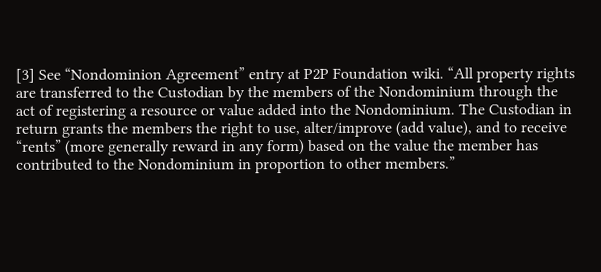[3] See “Nondominion Agreement” entry at P2P Foundation wiki. “All property rights are transferred to the Custodian by the members of the Nondominium through the act of registering a resource or value added into the Nondominium. The Custodian in return grants the members the right to use, alter/improve (add value), and to receive “rents” (more generally reward in any form) based on the value the member has contributed to the Nondominium in proportion to other members.”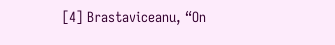[4] Brastaviceanu, “On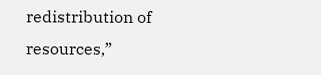redistribution of resources,”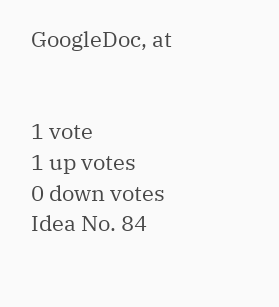GoogleDoc, at


1 vote
1 up votes
0 down votes
Idea No. 84